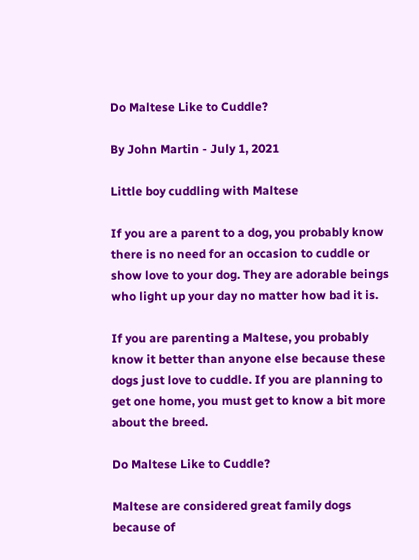Do Maltese Like to Cuddle?

By John Martin - July 1, 2021

Little boy cuddling with Maltese

If you are a parent to a dog, you probably know there is no need for an occasion to cuddle or show love to your dog. They are adorable beings who light up your day no matter how bad it is.

If you are parenting a Maltese, you probably know it better than anyone else because these dogs just love to cuddle. If you are planning to get one home, you must get to know a bit more about the breed.

Do Maltese Like to Cuddle?

Maltese are considered great family dogs because of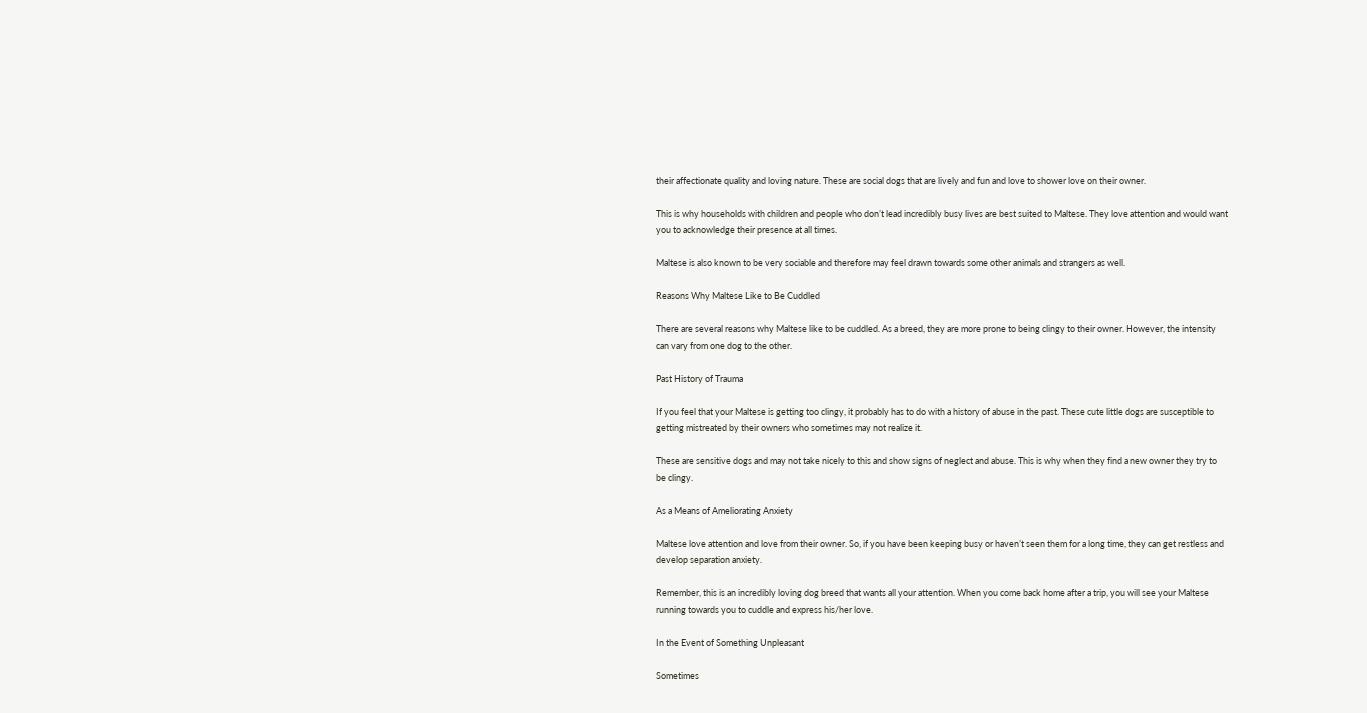their affectionate quality and loving nature. These are social dogs that are lively and fun and love to shower love on their owner.

This is why households with children and people who don’t lead incredibly busy lives are best suited to Maltese. They love attention and would want you to acknowledge their presence at all times.

Maltese is also known to be very sociable and therefore may feel drawn towards some other animals and strangers as well.

Reasons Why Maltese Like to Be Cuddled

There are several reasons why Maltese like to be cuddled. As a breed, they are more prone to being clingy to their owner. However, the intensity can vary from one dog to the other.

Past History of Trauma

If you feel that your Maltese is getting too clingy, it probably has to do with a history of abuse in the past. These cute little dogs are susceptible to getting mistreated by their owners who sometimes may not realize it.

These are sensitive dogs and may not take nicely to this and show signs of neglect and abuse. This is why when they find a new owner they try to be clingy.

As a Means of Ameliorating Anxiety

Maltese love attention and love from their owner. So, if you have been keeping busy or haven’t seen them for a long time, they can get restless and develop separation anxiety.

Remember, this is an incredibly loving dog breed that wants all your attention. When you come back home after a trip, you will see your Maltese running towards you to cuddle and express his/her love.

In the Event of Something Unpleasant

Sometimes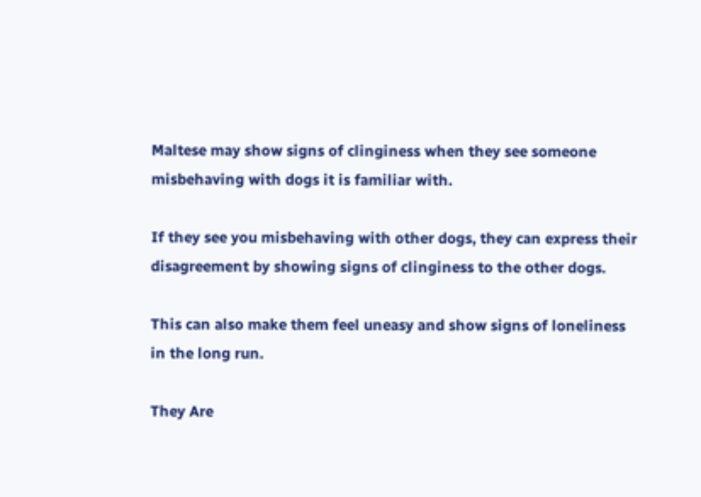Maltese may show signs of clinginess when they see someone misbehaving with dogs it is familiar with.

If they see you misbehaving with other dogs, they can express their disagreement by showing signs of clinginess to the other dogs.

This can also make them feel uneasy and show signs of loneliness in the long run.

They Are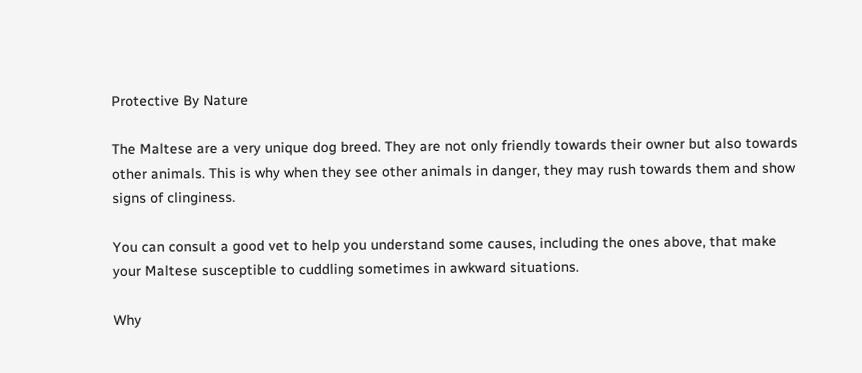Protective By Nature

The Maltese are a very unique dog breed. They are not only friendly towards their owner but also towards other animals. This is why when they see other animals in danger, they may rush towards them and show signs of clinginess.

You can consult a good vet to help you understand some causes, including the ones above, that make your Maltese susceptible to cuddling sometimes in awkward situations.

Why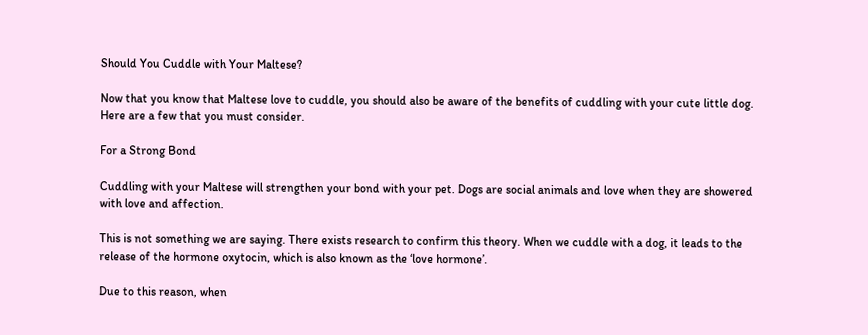Should You Cuddle with Your Maltese?

Now that you know that Maltese love to cuddle, you should also be aware of the benefits of cuddling with your cute little dog. Here are a few that you must consider.

For a Strong Bond

Cuddling with your Maltese will strengthen your bond with your pet. Dogs are social animals and love when they are showered with love and affection.

This is not something we are saying. There exists research to confirm this theory. When we cuddle with a dog, it leads to the release of the hormone oxytocin, which is also known as the ‘love hormone’.

Due to this reason, when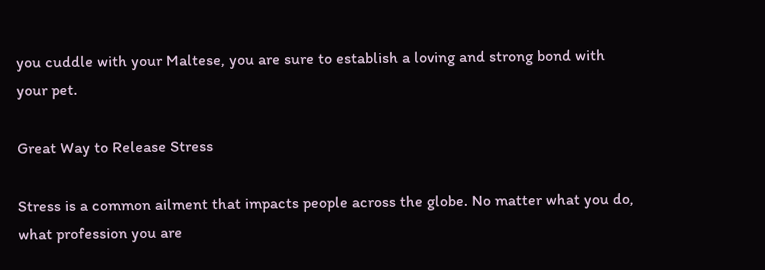you cuddle with your Maltese, you are sure to establish a loving and strong bond with your pet.

Great Way to Release Stress

Stress is a common ailment that impacts people across the globe. No matter what you do, what profession you are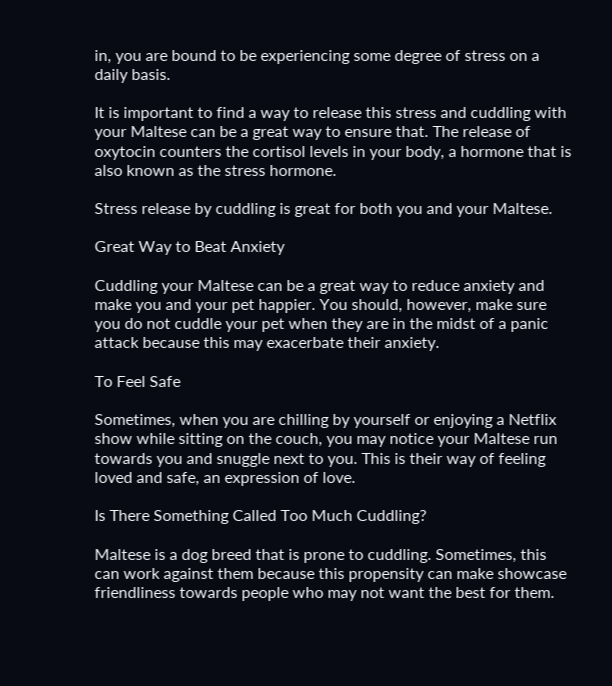in, you are bound to be experiencing some degree of stress on a daily basis.

It is important to find a way to release this stress and cuddling with your Maltese can be a great way to ensure that. The release of oxytocin counters the cortisol levels in your body, a hormone that is also known as the stress hormone.

Stress release by cuddling is great for both you and your Maltese.

Great Way to Beat Anxiety

Cuddling your Maltese can be a great way to reduce anxiety and make you and your pet happier. You should, however, make sure you do not cuddle your pet when they are in the midst of a panic attack because this may exacerbate their anxiety.

To Feel Safe

Sometimes, when you are chilling by yourself or enjoying a Netflix show while sitting on the couch, you may notice your Maltese run towards you and snuggle next to you. This is their way of feeling loved and safe, an expression of love.

Is There Something Called Too Much Cuddling?

Maltese is a dog breed that is prone to cuddling. Sometimes, this can work against them because this propensity can make showcase friendliness towards people who may not want the best for them.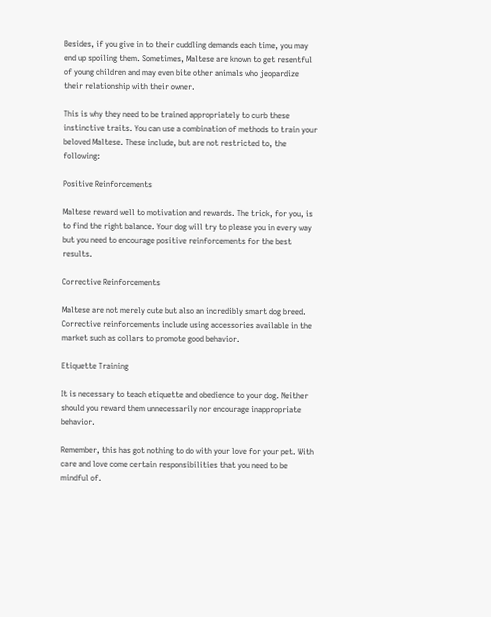Besides, if you give in to their cuddling demands each time, you may end up spoiling them. Sometimes, Maltese are known to get resentful of young children and may even bite other animals who jeopardize their relationship with their owner.

This is why they need to be trained appropriately to curb these instinctive traits. You can use a combination of methods to train your beloved Maltese. These include, but are not restricted to, the following:

Positive Reinforcements

Maltese reward well to motivation and rewards. The trick, for you, is to find the right balance. Your dog will try to please you in every way but you need to encourage positive reinforcements for the best results.

Corrective Reinforcements

Maltese are not merely cute but also an incredibly smart dog breed. Corrective reinforcements include using accessories available in the market such as collars to promote good behavior.

Etiquette Training

It is necessary to teach etiquette and obedience to your dog. Neither should you reward them unnecessarily nor encourage inappropriate behavior.

Remember, this has got nothing to do with your love for your pet. With care and love come certain responsibilities that you need to be mindful of.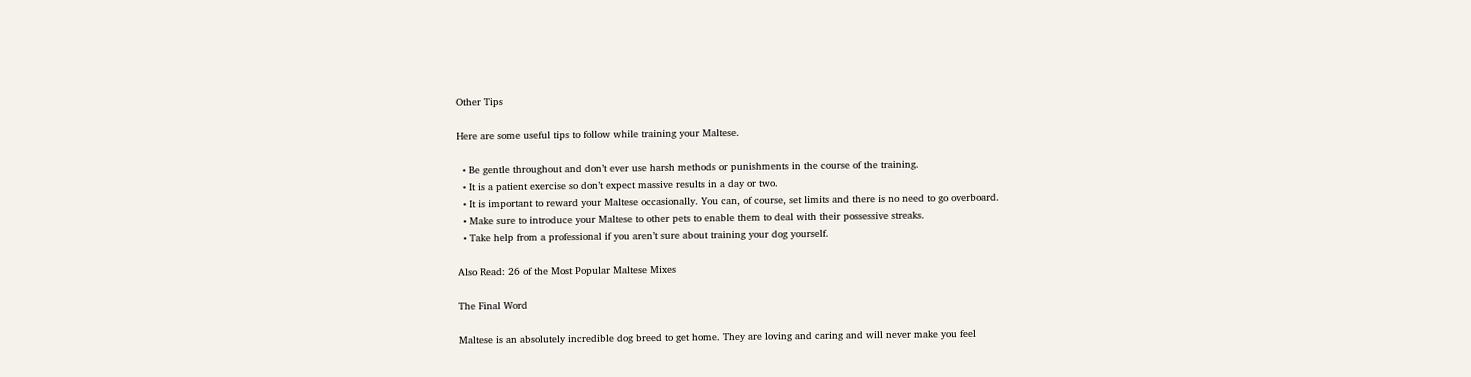Other Tips

Here are some useful tips to follow while training your Maltese.

  • Be gentle throughout and don’t ever use harsh methods or punishments in the course of the training.
  • It is a patient exercise so don’t expect massive results in a day or two.
  • It is important to reward your Maltese occasionally. You can, of course, set limits and there is no need to go overboard.
  • Make sure to introduce your Maltese to other pets to enable them to deal with their possessive streaks.
  • Take help from a professional if you aren’t sure about training your dog yourself.

Also Read: 26 of the Most Popular Maltese Mixes

The Final Word

Maltese is an absolutely incredible dog breed to get home. They are loving and caring and will never make you feel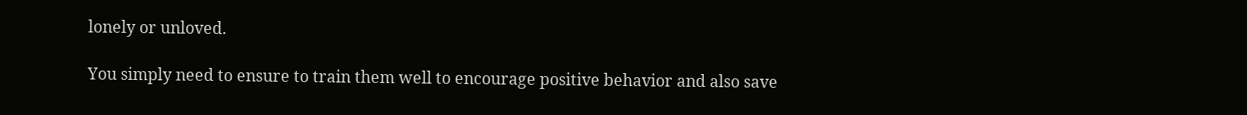lonely or unloved.

You simply need to ensure to train them well to encourage positive behavior and also save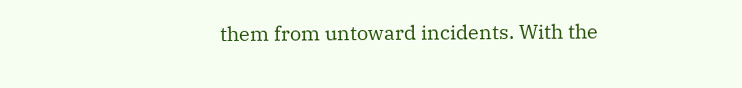them from untoward incidents. With the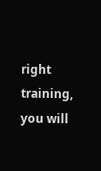right training, you will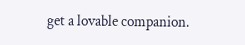get a lovable companion.